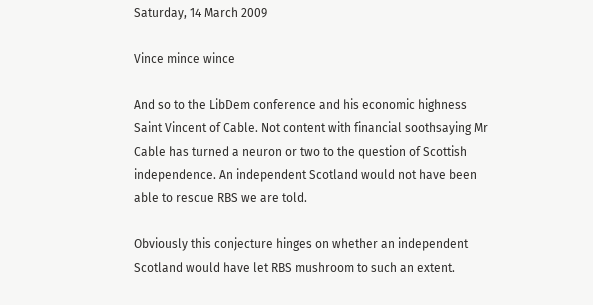Saturday, 14 March 2009

Vince mince wince

And so to the LibDem conference and his economic highness Saint Vincent of Cable. Not content with financial soothsaying Mr Cable has turned a neuron or two to the question of Scottish independence. An independent Scotland would not have been able to rescue RBS we are told.

Obviously this conjecture hinges on whether an independent Scotland would have let RBS mushroom to such an extent.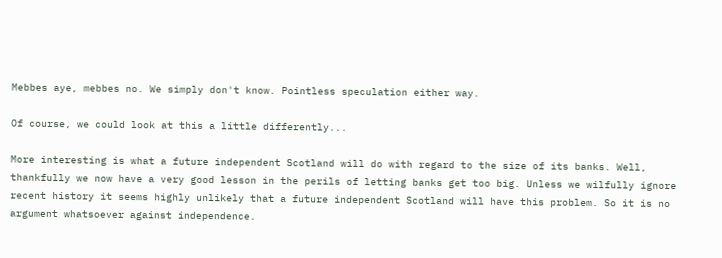Mebbes aye, mebbes no. We simply don't know. Pointless speculation either way.

Of course, we could look at this a little differently...

More interesting is what a future independent Scotland will do with regard to the size of its banks. Well, thankfully we now have a very good lesson in the perils of letting banks get too big. Unless we wilfully ignore recent history it seems highly unlikely that a future independent Scotland will have this problem. So it is no argument whatsoever against independence.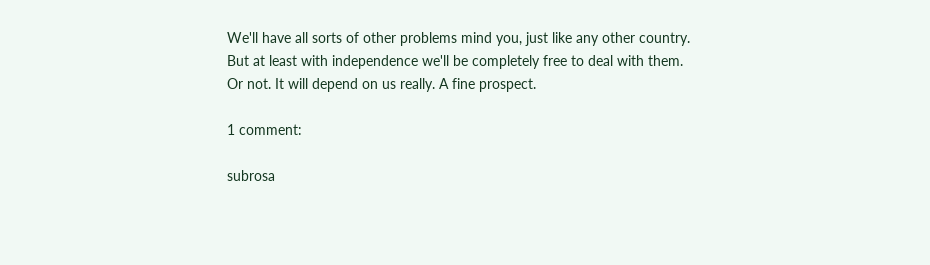We'll have all sorts of other problems mind you, just like any other country. But at least with independence we'll be completely free to deal with them. Or not. It will depend on us really. A fine prospect.

1 comment:

subrosa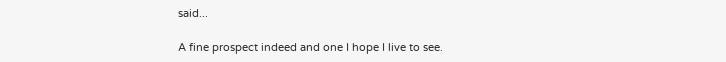said...

A fine prospect indeed and one I hope I live to see.